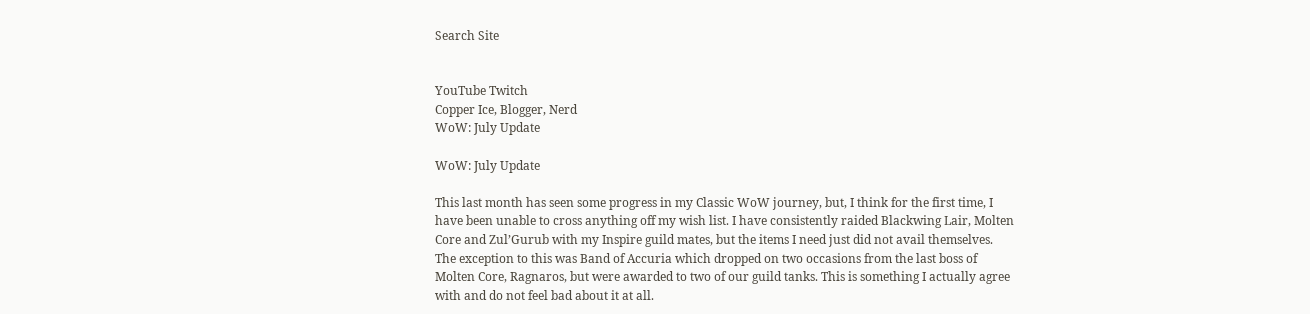Search Site


YouTube Twitch
Copper Ice, Blogger, Nerd
WoW: July Update

WoW: July Update

This last month has seen some progress in my Classic WoW journey, but, I think for the first time, I have been unable to cross anything off my wish list. I have consistently raided Blackwing Lair, Molten Core and Zul’Gurub with my Inspire guild mates, but the items I need just did not avail themselves. The exception to this was Band of Accuria which dropped on two occasions from the last boss of Molten Core, Ragnaros, but were awarded to two of our guild tanks. This is something I actually agree with and do not feel bad about it at all.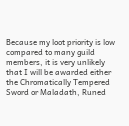Because my loot priority is low compared to many guild members, it is very unlikely that I will be awarded either the Chromatically Tempered Sword or Maladath, Runed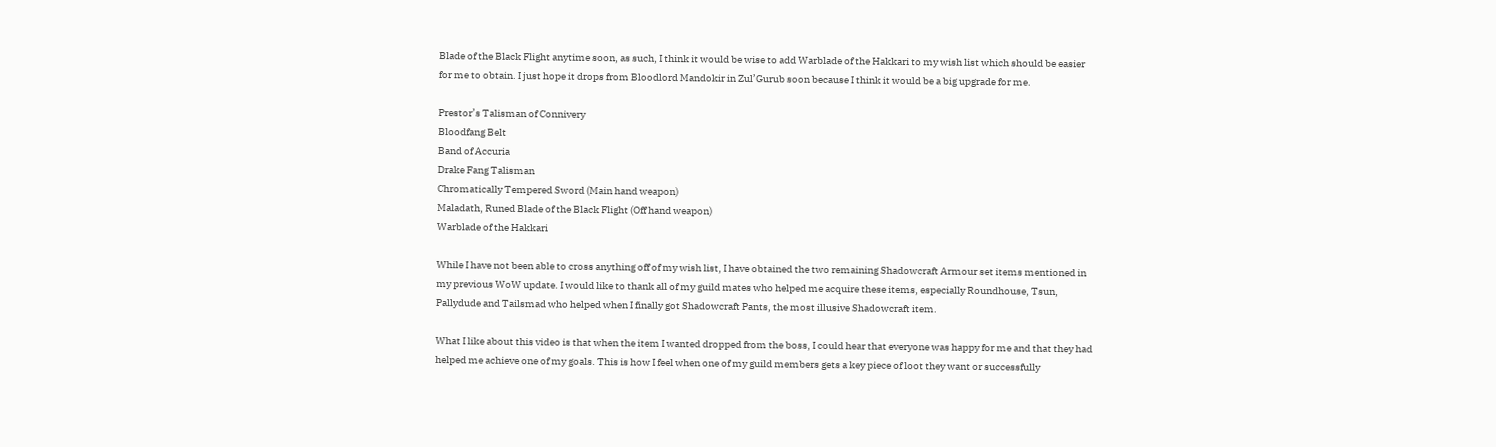Blade of the Black Flight anytime soon, as such, I think it would be wise to add Warblade of the Hakkari to my wish list which should be easier for me to obtain. I just hope it drops from Bloodlord Mandokir in Zul’Gurub soon because I think it would be a big upgrade for me.

Prestor’s Talisman of Connivery
Bloodfang Belt
Band of Accuria
Drake Fang Talisman
Chromatically Tempered Sword (Main hand weapon)
Maladath, Runed Blade of the Black Flight (Off hand weapon)
Warblade of the Hakkari

While I have not been able to cross anything off of my wish list, I have obtained the two remaining Shadowcraft Armour set items mentioned in my previous WoW update. I would like to thank all of my guild mates who helped me acquire these items, especially Roundhouse, Tsun, Pallydude and Tailsmad who helped when I finally got Shadowcraft Pants, the most illusive Shadowcraft item.

What I like about this video is that when the item I wanted dropped from the boss, I could hear that everyone was happy for me and that they had helped me achieve one of my goals. This is how I feel when one of my guild members gets a key piece of loot they want or successfully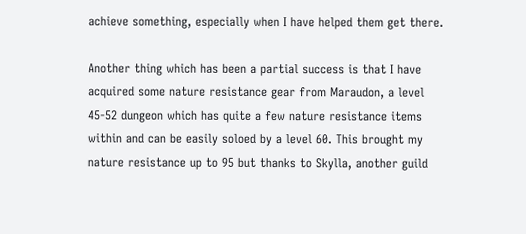achieve something, especially when I have helped them get there.

Another thing which has been a partial success is that I have acquired some nature resistance gear from Maraudon, a level 45-52 dungeon which has quite a few nature resistance items within and can be easily soloed by a level 60. This brought my nature resistance up to 95 but thanks to Skylla, another guild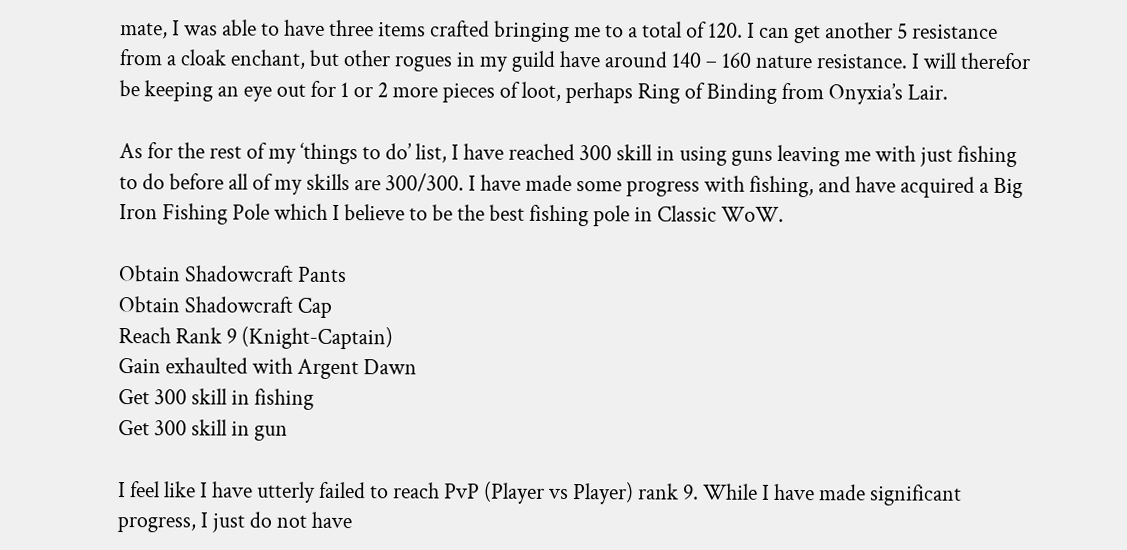mate, I was able to have three items crafted bringing me to a total of 120. I can get another 5 resistance from a cloak enchant, but other rogues in my guild have around 140 – 160 nature resistance. I will therefor be keeping an eye out for 1 or 2 more pieces of loot, perhaps Ring of Binding from Onyxia’s Lair.

As for the rest of my ‘things to do’ list, I have reached 300 skill in using guns leaving me with just fishing to do before all of my skills are 300/300. I have made some progress with fishing, and have acquired a Big Iron Fishing Pole which I believe to be the best fishing pole in Classic WoW.

Obtain Shadowcraft Pants
Obtain Shadowcraft Cap
Reach Rank 9 (Knight-Captain)
Gain exhaulted with Argent Dawn
Get 300 skill in fishing
Get 300 skill in gun

I feel like I have utterly failed to reach PvP (Player vs Player) rank 9. While I have made significant progress, I just do not have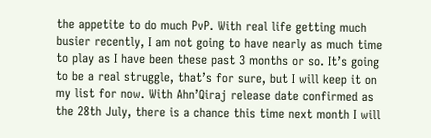the appetite to do much PvP. With real life getting much busier recently, I am not going to have nearly as much time to play as I have been these past 3 months or so. It’s going to be a real struggle, that’s for sure, but I will keep it on my list for now. With Ahn’Qiraj release date confirmed as the 28th July, there is a chance this time next month I will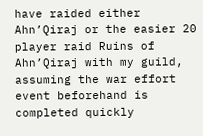have raided either Ahn’Qiraj or the easier 20 player raid Ruins of Ahn’Qiraj with my guild, assuming the war effort event beforehand is completed quickly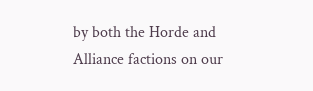by both the Horde and Alliance factions on our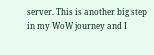server. This is another big step in my WoW journey and I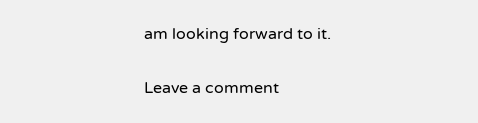am looking forward to it.

Leave a comment